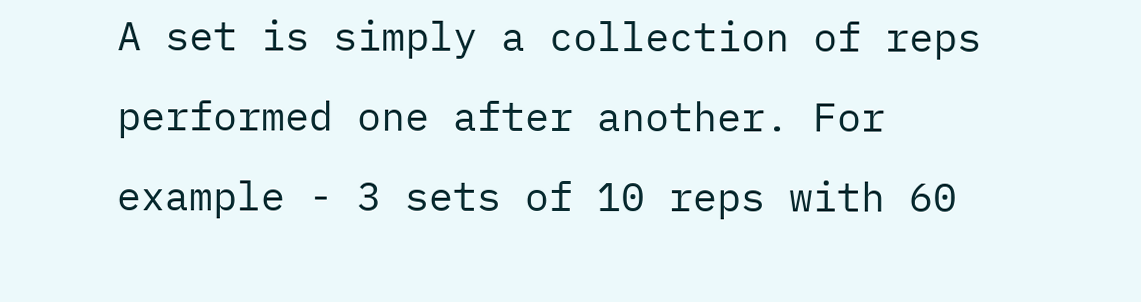A set is simply a collection of reps performed one after another. For example - 3 sets of 10 reps with 60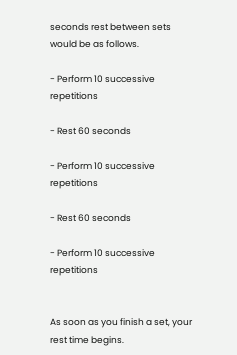seconds rest between sets would be as follows.

- Perform 10 successive repetitions

- Rest 60 seconds

- Perform 10 successive repetitions

- Rest 60 seconds

- Perform 10 successive repetitions


As soon as you finish a set, your rest time begins.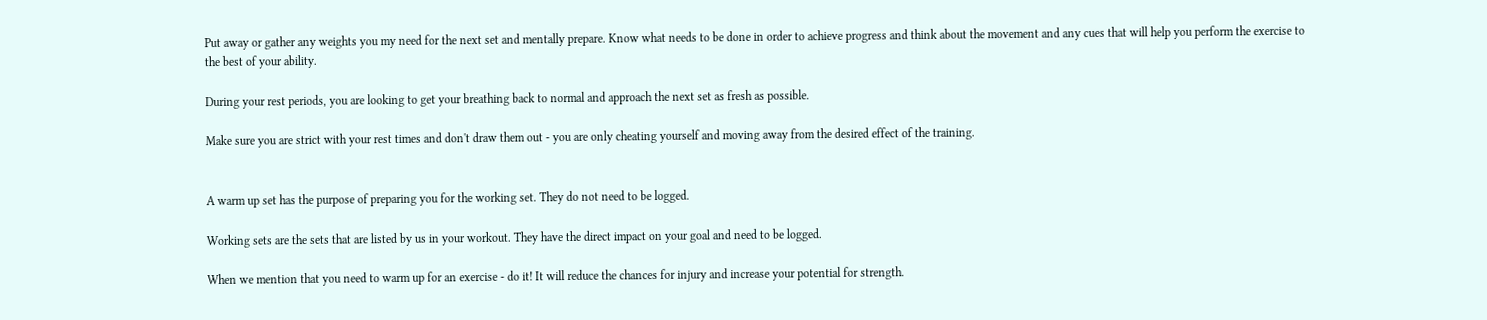Put away or gather any weights you my need for the next set and mentally prepare. Know what needs to be done in order to achieve progress and think about the movement and any cues that will help you perform the exercise to the best of your ability.

During your rest periods, you are looking to get your breathing back to normal and approach the next set as fresh as possible.

Make sure you are strict with your rest times and don't draw them out - you are only cheating yourself and moving away from the desired effect of the training.


A warm up set has the purpose of preparing you for the working set. They do not need to be logged.

Working sets are the sets that are listed by us in your workout. They have the direct impact on your goal and need to be logged.

When we mention that you need to warm up for an exercise - do it! It will reduce the chances for injury and increase your potential for strength.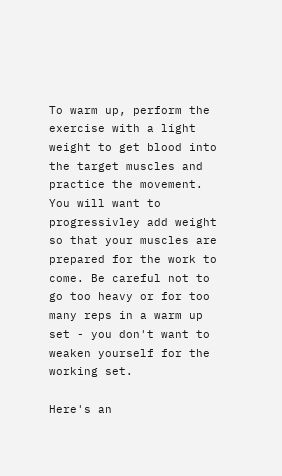To warm up, perform the exercise with a light weight to get blood into the target muscles and practice the movement. You will want to progressivley add weight so that your muscles are prepared for the work to come. Be careful not to go too heavy or for too many reps in a warm up set - you don't want to weaken yourself for the working set.

Here's an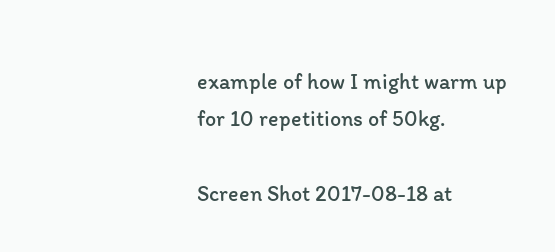example of how I might warm up for 10 repetitions of 50kg.

Screen Shot 2017-08-18 at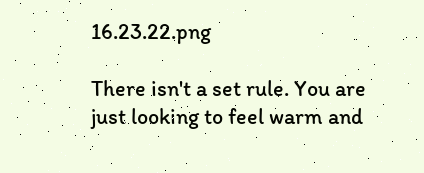16.23.22.png

There isn't a set rule. You are just looking to feel warm and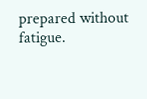prepared without fatigue.